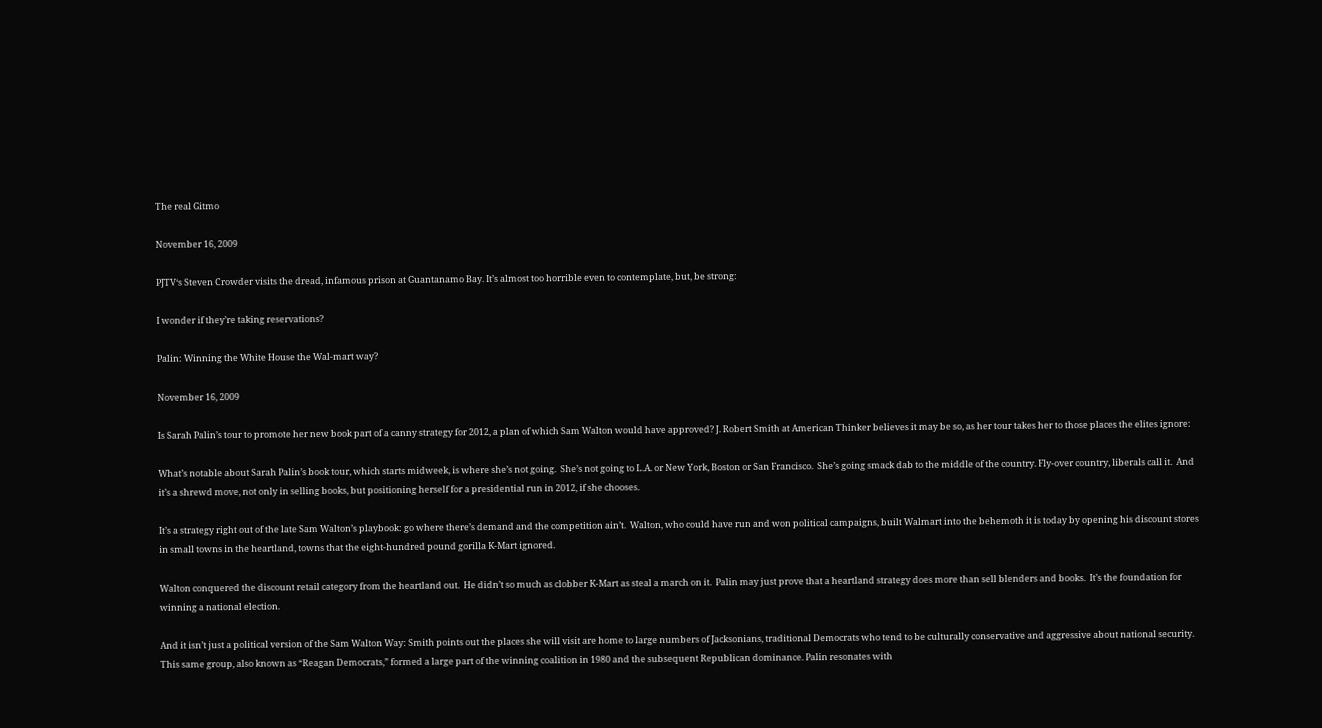The real Gitmo

November 16, 2009

PJTV‘s Steven Crowder visits the dread, infamous prison at Guantanamo Bay. It’s almost too horrible even to contemplate, but, be strong:

I wonder if they’re taking reservations?

Palin: Winning the White House the Wal-mart way?

November 16, 2009

Is Sarah Palin’s tour to promote her new book part of a canny strategy for 2012, a plan of which Sam Walton would have approved? J. Robert Smith at American Thinker believes it may be so, as her tour takes her to those places the elites ignore:

What’s notable about Sarah Palin’s book tour, which starts midweek, is where she’s not going.  She’s not going to L.A. or New York, Boston or San Francisco.  She’s going smack dab to the middle of the country. Fly-over country, liberals call it.  And it’s a shrewd move, not only in selling books, but positioning herself for a presidential run in 2012, if she chooses.

It’s a strategy right out of the late Sam Walton’s playbook: go where there’s demand and the competition ain’t.  Walton, who could have run and won political campaigns, built Walmart into the behemoth it is today by opening his discount stores in small towns in the heartland, towns that the eight-hundred pound gorilla K-Mart ignored.

Walton conquered the discount retail category from the heartland out.  He didn’t so much as clobber K-Mart as steal a march on it.  Palin may just prove that a heartland strategy does more than sell blenders and books.  It’s the foundation for winning a national election.

And it isn’t just a political version of the Sam Walton Way: Smith points out the places she will visit are home to large numbers of Jacksonians, traditional Democrats who tend to be culturally conservative and aggressive about national security. This same group, also known as “Reagan Democrats,” formed a large part of the winning coalition in 1980 and the subsequent Republican dominance. Palin resonates with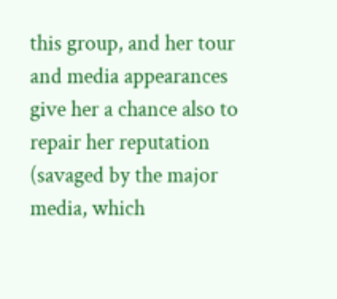this group, and her tour and media appearances give her a chance also to repair her reputation (savaged by the major media, which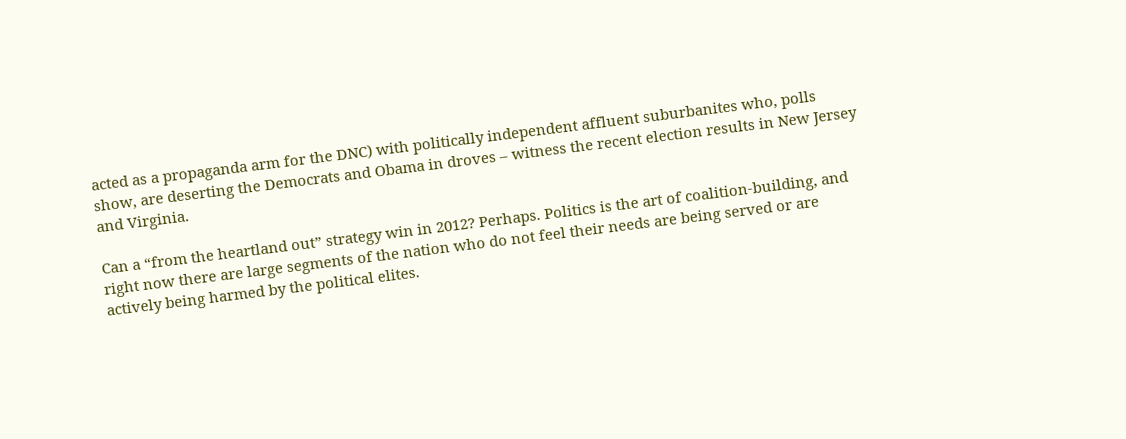acted as a propaganda arm for the DNC) with politically independent affluent suburbanites who, polls show, are deserting the Democrats and Obama in droves – witness the recent election results in New Jersey and Virginia.

Can a “from the heartland out” strategy win in 2012? Perhaps. Politics is the art of coalition-building, and right now there are large segments of the nation who do not feel their needs are being served or are actively being harmed by the political elites.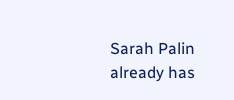Sarah Palin already has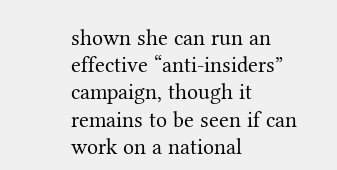shown she can run an effective “anti-insiders” campaign, though it remains to be seen if can work on a national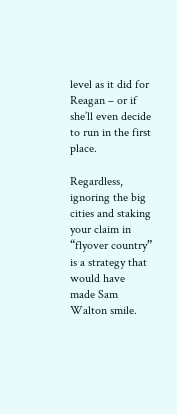level as it did for Reagan – or if she’ll even decide to run in the first place.

Regardless, ignoring the big cities and staking your claim in “flyover country” is a strategy that would have made Sam Walton smile.